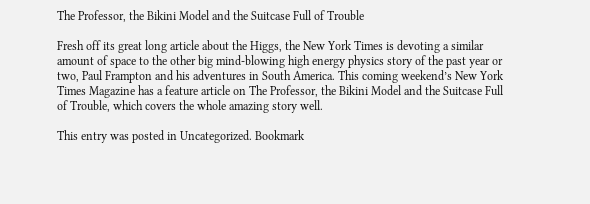The Professor, the Bikini Model and the Suitcase Full of Trouble

Fresh off its great long article about the Higgs, the New York Times is devoting a similar amount of space to the other big mind-blowing high energy physics story of the past year or two, Paul Frampton and his adventures in South America. This coming weekend’s New York Times Magazine has a feature article on The Professor, the Bikini Model and the Suitcase Full of Trouble, which covers the whole amazing story well.

This entry was posted in Uncategorized. Bookmark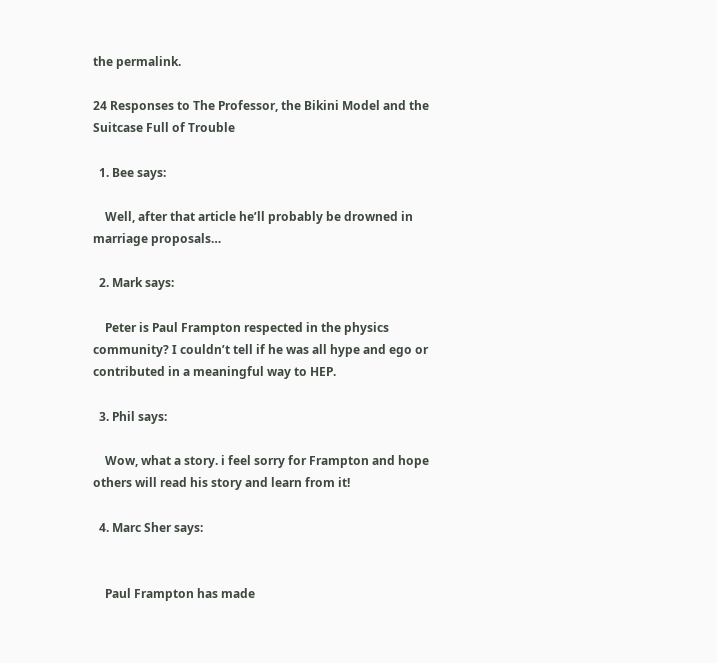the permalink.

24 Responses to The Professor, the Bikini Model and the Suitcase Full of Trouble

  1. Bee says:

    Well, after that article he’ll probably be drowned in marriage proposals…

  2. Mark says:

    Peter is Paul Frampton respected in the physics community? I couldn’t tell if he was all hype and ego or contributed in a meaningful way to HEP.

  3. Phil says:

    Wow, what a story. i feel sorry for Frampton and hope others will read his story and learn from it!

  4. Marc Sher says:


    Paul Frampton has made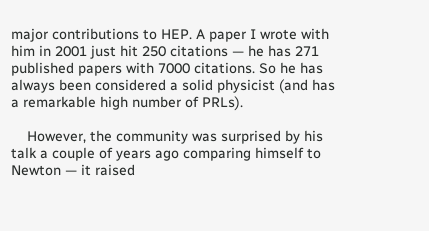major contributions to HEP. A paper I wrote with him in 2001 just hit 250 citations — he has 271 published papers with 7000 citations. So he has always been considered a solid physicist (and has a remarkable high number of PRLs).

    However, the community was surprised by his talk a couple of years ago comparing himself to Newton — it raised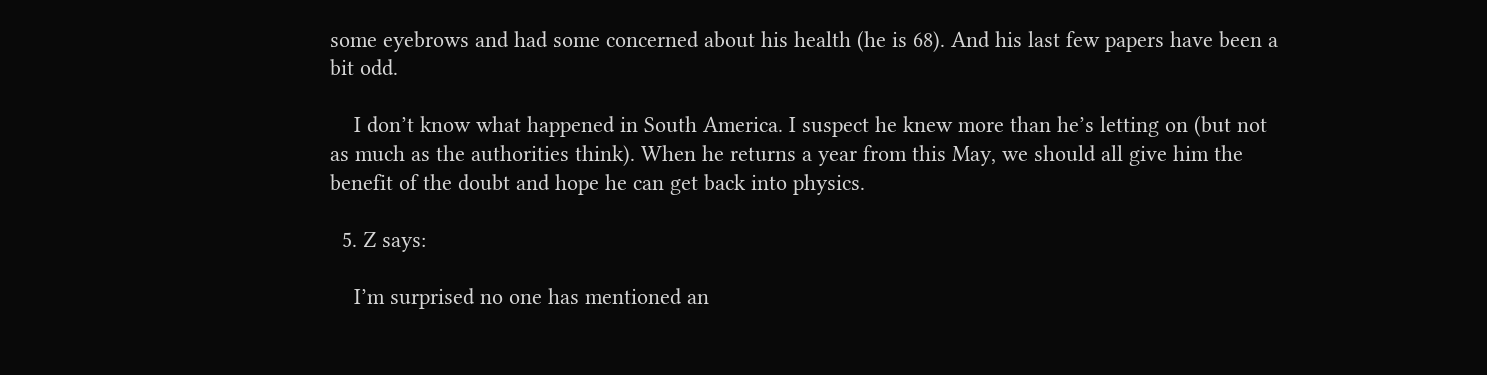some eyebrows and had some concerned about his health (he is 68). And his last few papers have been a bit odd.

    I don’t know what happened in South America. I suspect he knew more than he’s letting on (but not as much as the authorities think). When he returns a year from this May, we should all give him the benefit of the doubt and hope he can get back into physics.

  5. Z says:

    I’m surprised no one has mentioned an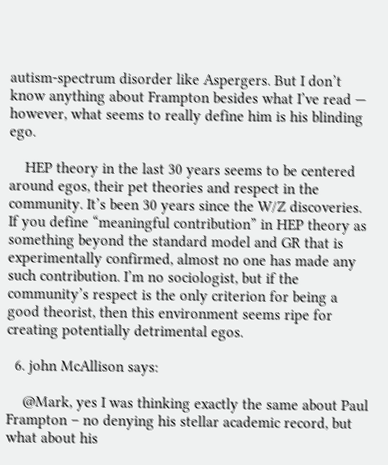autism-spectrum disorder like Aspergers. But I don’t know anything about Frampton besides what I’ve read — however, what seems to really define him is his blinding ego.

    HEP theory in the last 30 years seems to be centered around egos, their pet theories and respect in the community. It’s been 30 years since the W/Z discoveries. If you define “meaningful contribution” in HEP theory as something beyond the standard model and GR that is experimentally confirmed, almost no one has made any such contribution. I’m no sociologist, but if the community’s respect is the only criterion for being a good theorist, then this environment seems ripe for creating potentially detrimental egos.

  6. john McAllison says:

    @Mark, yes I was thinking exactly the same about Paul Frampton – no denying his stellar academic record, but what about his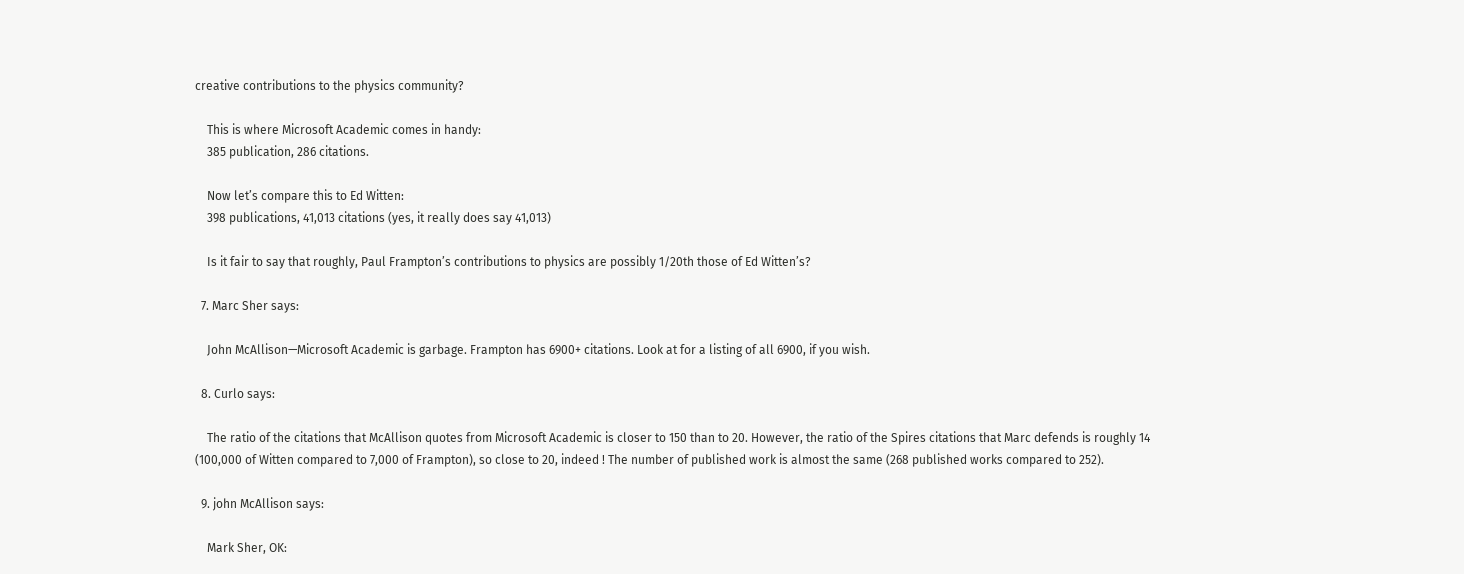creative contributions to the physics community?

    This is where Microsoft Academic comes in handy:
    385 publication, 286 citations.

    Now let’s compare this to Ed Witten:
    398 publications, 41,013 citations (yes, it really does say 41,013)

    Is it fair to say that roughly, Paul Frampton’s contributions to physics are possibly 1/20th those of Ed Witten’s?

  7. Marc Sher says:

    John McAllison—Microsoft Academic is garbage. Frampton has 6900+ citations. Look at for a listing of all 6900, if you wish.

  8. Curlo says:

    The ratio of the citations that McAllison quotes from Microsoft Academic is closer to 150 than to 20. However, the ratio of the Spires citations that Marc defends is roughly 14 (100,000 of Witten compared to 7,000 of Frampton), so close to 20, indeed ! The number of published work is almost the same (268 published works compared to 252).

  9. john McAllison says:

    Mark Sher, OK: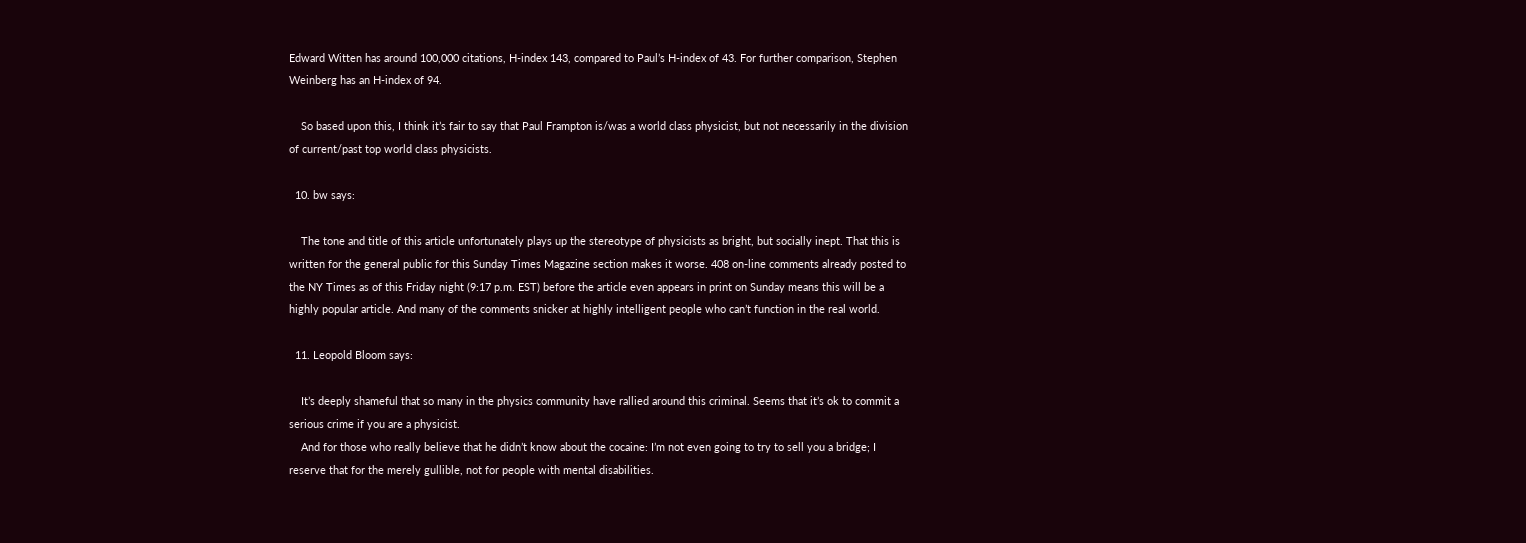Edward Witten has around 100,000 citations, H-index 143, compared to Paul’s H-index of 43. For further comparison, Stephen Weinberg has an H-index of 94.

    So based upon this, I think it’s fair to say that Paul Frampton is/was a world class physicist, but not necessarily in the division of current/past top world class physicists.

  10. bw says:

    The tone and title of this article unfortunately plays up the stereotype of physicists as bright, but socially inept. That this is written for the general public for this Sunday Times Magazine section makes it worse. 408 on-line comments already posted to the NY Times as of this Friday night (9:17 p.m. EST) before the article even appears in print on Sunday means this will be a highly popular article. And many of the comments snicker at highly intelligent people who can’t function in the real world.

  11. Leopold Bloom says:

    It’s deeply shameful that so many in the physics community have rallied around this criminal. Seems that it’s ok to commit a serious crime if you are a physicist.
    And for those who really believe that he didn’t know about the cocaine: I’m not even going to try to sell you a bridge; I reserve that for the merely gullible, not for people with mental disabilities.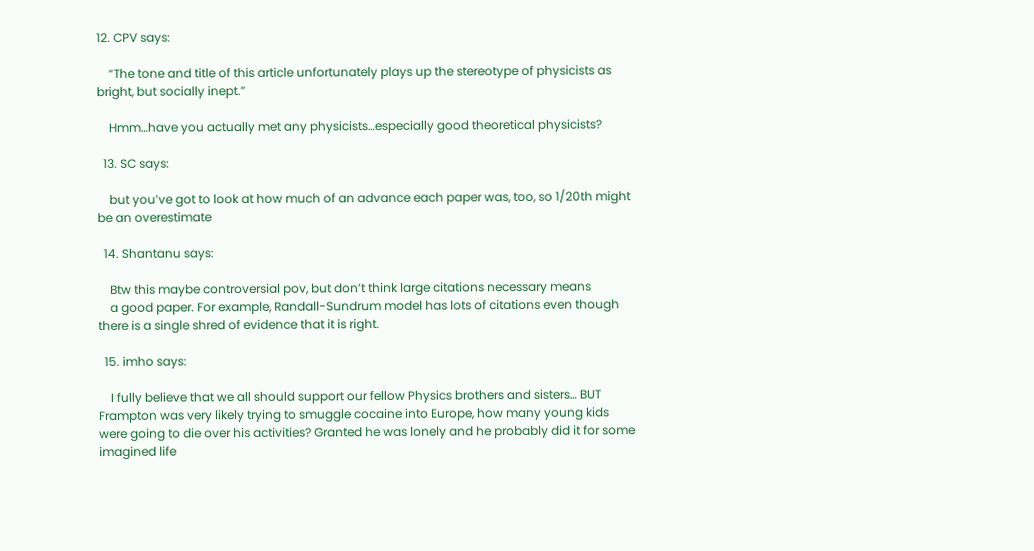12. CPV says:

    “The tone and title of this article unfortunately plays up the stereotype of physicists as bright, but socially inept.”

    Hmm…have you actually met any physicists…especially good theoretical physicists?

  13. SC says:

    but you’ve got to look at how much of an advance each paper was, too, so 1/20th might be an overestimate

  14. Shantanu says:

    Btw this maybe controversial pov, but don’t think large citations necessary means
    a good paper. For example, Randall-Sundrum model has lots of citations even though there is a single shred of evidence that it is right.

  15. imho says:

    I fully believe that we all should support our fellow Physics brothers and sisters… BUT Frampton was very likely trying to smuggle cocaine into Europe, how many young kids were going to die over his activities? Granted he was lonely and he probably did it for some imagined life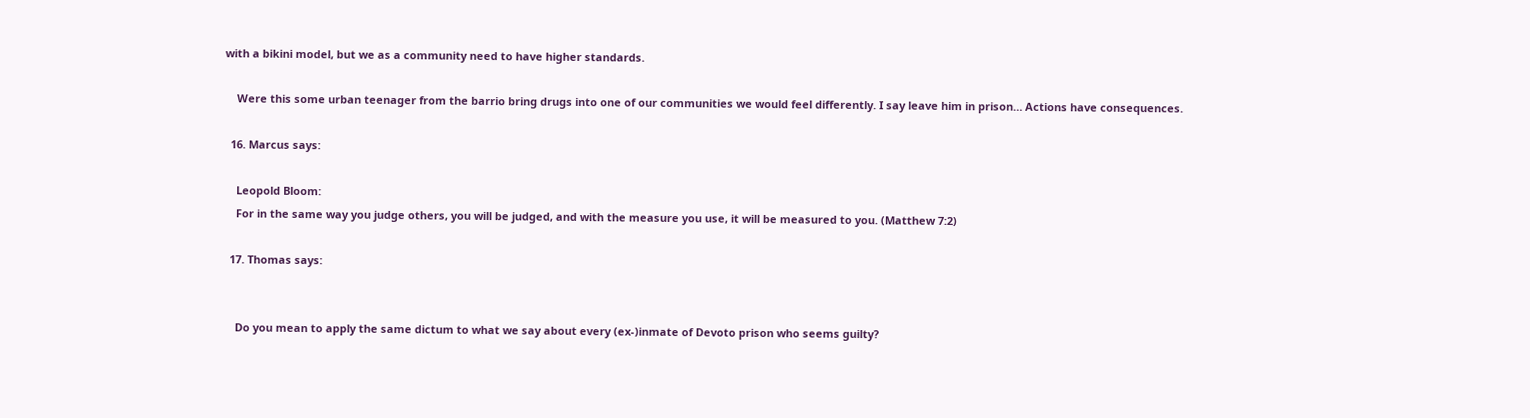with a bikini model, but we as a community need to have higher standards.

    Were this some urban teenager from the barrio bring drugs into one of our communities we would feel differently. I say leave him in prison… Actions have consequences.

  16. Marcus says:

    Leopold Bloom:
    For in the same way you judge others, you will be judged, and with the measure you use, it will be measured to you. (Matthew 7:2)

  17. Thomas says:


    Do you mean to apply the same dictum to what we say about every (ex-)inmate of Devoto prison who seems guilty?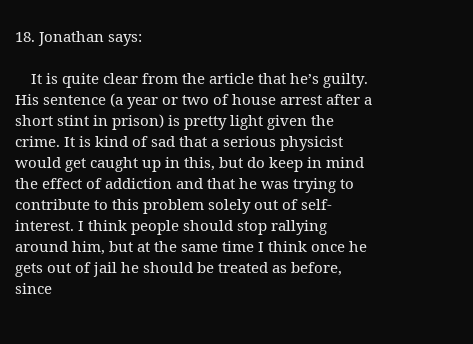18. Jonathan says:

    It is quite clear from the article that he’s guilty. His sentence (a year or two of house arrest after a short stint in prison) is pretty light given the crime. It is kind of sad that a serious physicist would get caught up in this, but do keep in mind the effect of addiction and that he was trying to contribute to this problem solely out of self-interest. I think people should stop rallying around him, but at the same time I think once he gets out of jail he should be treated as before, since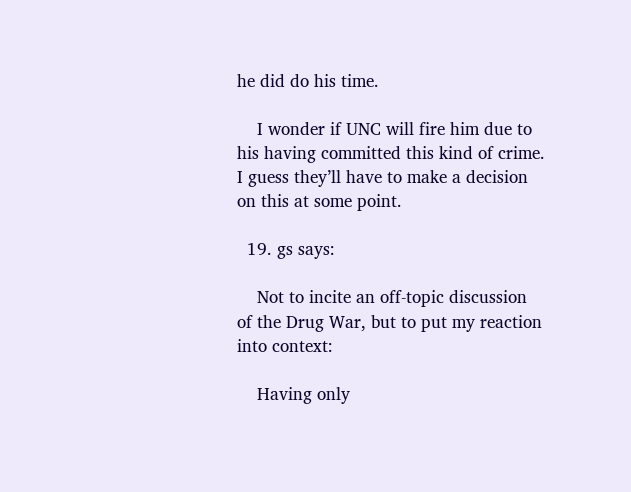he did do his time.

    I wonder if UNC will fire him due to his having committed this kind of crime. I guess they’ll have to make a decision on this at some point.

  19. gs says:

    Not to incite an off-topic discussion of the Drug War, but to put my reaction into context:

    Having only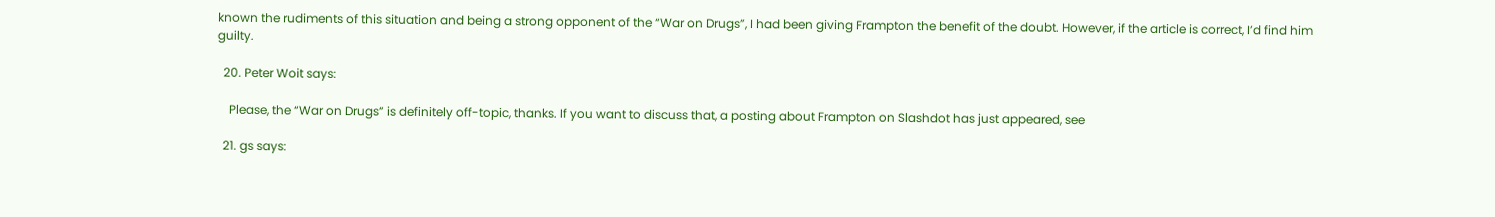known the rudiments of this situation and being a strong opponent of the “War on Drugs”, I had been giving Frampton the benefit of the doubt. However, if the article is correct, I’d find him guilty.

  20. Peter Woit says:

    Please, the “War on Drugs” is definitely off-topic, thanks. If you want to discuss that, a posting about Frampton on Slashdot has just appeared, see

  21. gs says: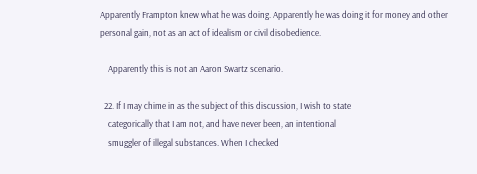Apparently Frampton knew what he was doing. Apparently he was doing it for money and other personal gain, not as an act of idealism or civil disobedience.

    Apparently this is not an Aaron Swartz scenario.

  22. If I may chime in as the subject of this discussion, I wish to state
    categorically that I am not, and have never been, an intentional
    smuggler of illegal substances. When I checked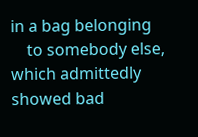in a bag belonging
    to somebody else, which admittedly showed bad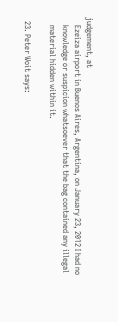judgement, at
    Ezeiza airport in Buenos Aires, Argentina, on January 23, 2012 I had no
    knowledge or suspicion whatsoever that the bag contained any illegal
    material hidden within it.

  23. Peter Woit says: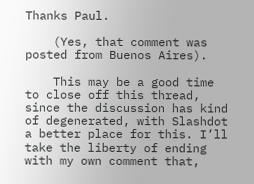Thanks Paul.

    (Yes, that comment was posted from Buenos Aires).

    This may be a good time to close off this thread, since the discussion has kind of degenerated, with Slashdot a better place for this. I’ll take the liberty of ending with my own comment that,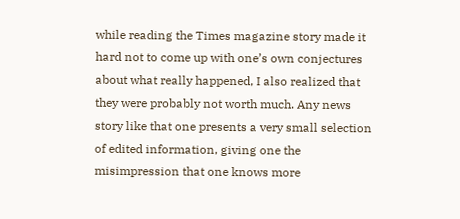while reading the Times magazine story made it hard not to come up with one’s own conjectures about what really happened, I also realized that they were probably not worth much. Any news story like that one presents a very small selection of edited information, giving one the misimpression that one knows more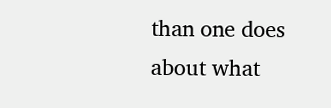than one does about what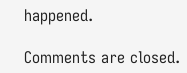happened.

Comments are closed.